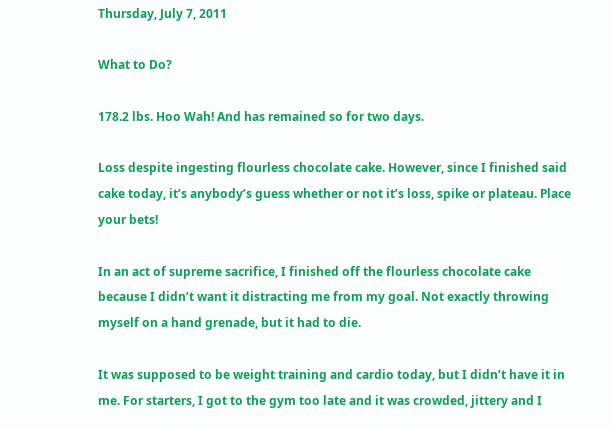Thursday, July 7, 2011

What to Do?

178.2 lbs. Hoo Wah! And has remained so for two days.

Loss despite ingesting flourless chocolate cake. However, since I finished said cake today, it’s anybody’s guess whether or not it’s loss, spike or plateau. Place your bets!

In an act of supreme sacrifice, I finished off the flourless chocolate cake because I didn’t want it distracting me from my goal. Not exactly throwing myself on a hand grenade, but it had to die.

It was supposed to be weight training and cardio today, but I didn’t have it in me. For starters, I got to the gym too late and it was crowded, jittery and I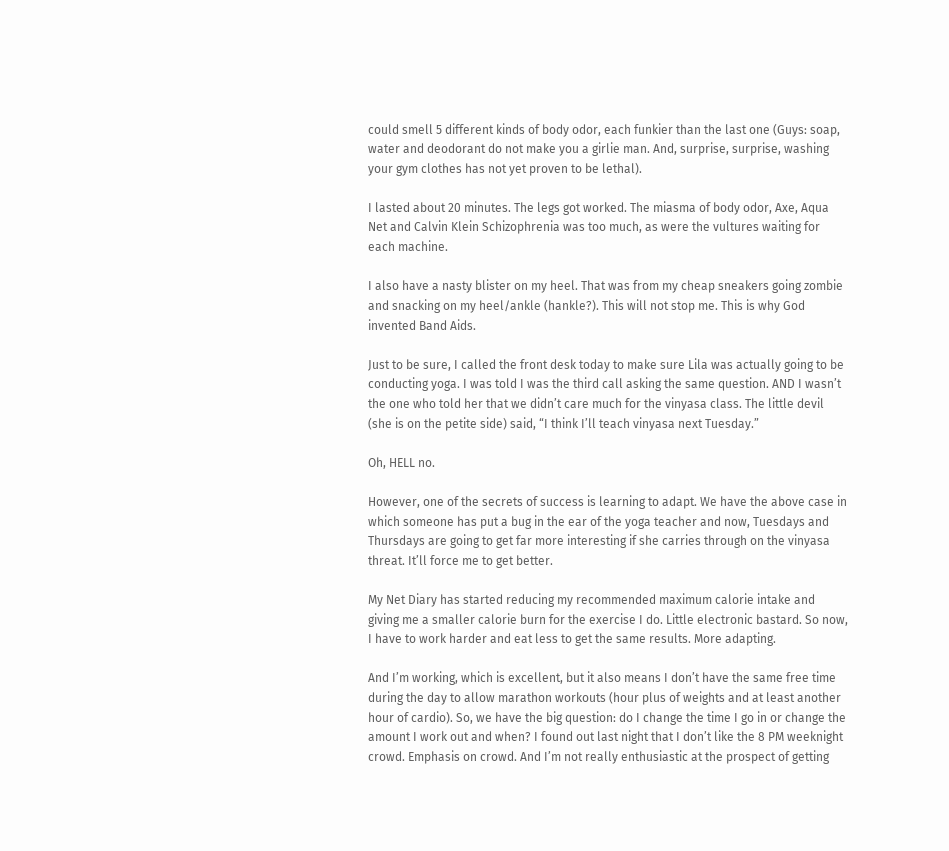could smell 5 different kinds of body odor, each funkier than the last one (Guys: soap, water and deodorant do not make you a girlie man. And, surprise, surprise, washing your gym clothes has not yet proven to be lethal).

I lasted about 20 minutes. The legs got worked. The miasma of body odor, Axe, Aqua Net and Calvin Klein Schizophrenia was too much, as were the vultures waiting for each machine.

I also have a nasty blister on my heel. That was from my cheap sneakers going zombie and snacking on my heel/ankle (hankle?). This will not stop me. This is why God invented Band Aids.

Just to be sure, I called the front desk today to make sure Lila was actually going to be conducting yoga. I was told I was the third call asking the same question. AND I wasn’t the one who told her that we didn’t care much for the vinyasa class. The little devil (she is on the petite side) said, “I think I’ll teach vinyasa next Tuesday.”

Oh, HELL no.

However, one of the secrets of success is learning to adapt. We have the above case in which someone has put a bug in the ear of the yoga teacher and now, Tuesdays and Thursdays are going to get far more interesting if she carries through on the vinyasa threat. It’ll force me to get better.

My Net Diary has started reducing my recommended maximum calorie intake and giving me a smaller calorie burn for the exercise I do. Little electronic bastard. So now, I have to work harder and eat less to get the same results. More adapting.

And I’m working, which is excellent, but it also means I don’t have the same free time during the day to allow marathon workouts (hour plus of weights and at least another hour of cardio). So, we have the big question: do I change the time I go in or change the amount I work out and when? I found out last night that I don’t like the 8 PM weeknight crowd. Emphasis on crowd. And I’m not really enthusiastic at the prospect of getting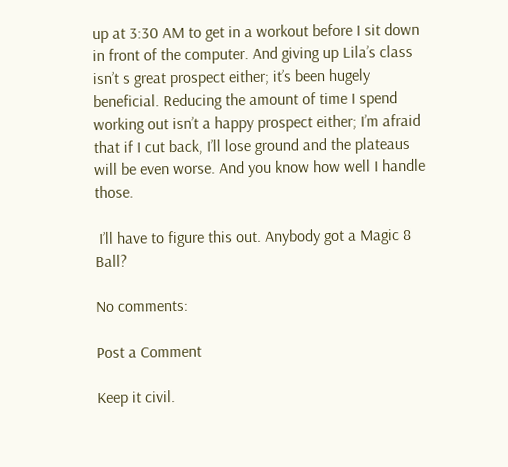up at 3:30 AM to get in a workout before I sit down in front of the computer. And giving up Lila’s class isn’t s great prospect either; it’s been hugely beneficial. Reducing the amount of time I spend working out isn’t a happy prospect either; I’m afraid that if I cut back, I’ll lose ground and the plateaus will be even worse. And you know how well I handle those.

 I’ll have to figure this out. Anybody got a Magic 8 Ball?

No comments:

Post a Comment

Keep it civil.